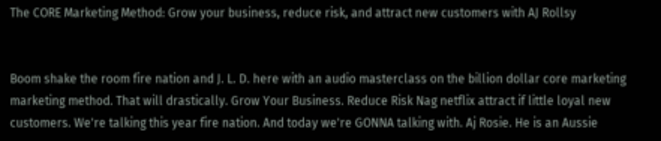The CORE Marketing Method: Grow your business, reduce risk, and attract new customers with AJ Rollsy


Boom shake the room fire nation and J. L. D. here with an audio masterclass on the billion dollar core marketing marketing method. That will drastically. Grow Your Business. Reduce Risk Nag netflix attract if little loyal new customers. We're talking this year fire nation. And today we're GONNA talking with. Aj Rosie. He is an Aussie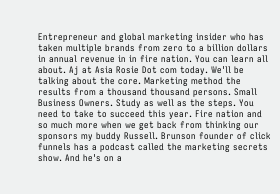Entrepreneur and global marketing insider who has taken multiple brands from zero to a billion dollars in annual revenue in in fire nation. You can learn all about. Aj at Asia Rosie Dot com today. We'll be talking about the core. Marketing method the results from a thousand thousand persons. Small Business Owners. Study as well as the steps. You need to take to succeed this year. Fire nation and so much more when we get back from thinking our sponsors my buddy Russell. Brunson founder of click funnels has a podcast called the marketing secrets show. And he's on a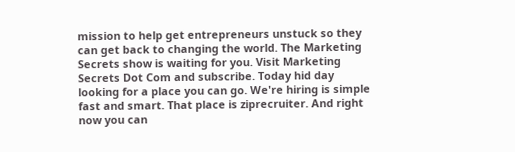mission to help get entrepreneurs unstuck so they can get back to changing the world. The Marketing Secrets show is waiting for you. Visit Marketing Secrets Dot Com and subscribe. Today hid day looking for a place you can go. We're hiring is simple fast and smart. That place is ziprecruiter. And right now you can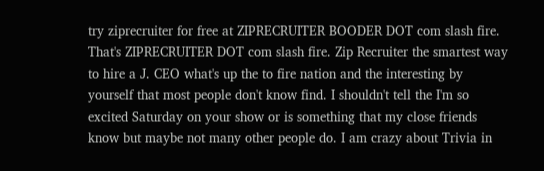try ziprecruiter for free at ZIPRECRUITER BOODER DOT com slash fire. That's ZIPRECRUITER DOT com slash fire. Zip Recruiter the smartest way to hire a J. CEO what's up the to fire nation and the interesting by yourself that most people don't know find. I shouldn't tell the I'm so excited Saturday on your show or is something that my close friends know but maybe not many other people do. I am crazy about Trivia in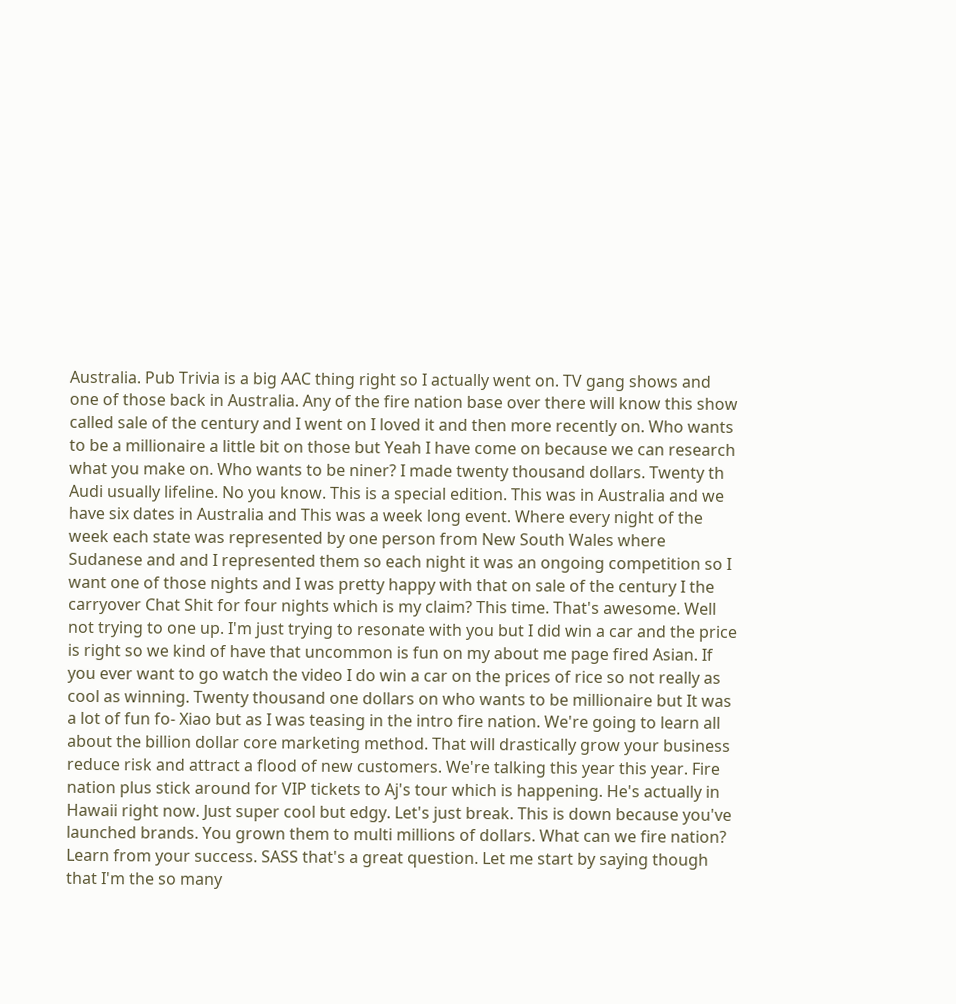Australia. Pub Trivia is a big AAC thing right so I actually went on. TV gang shows and one of those back in Australia. Any of the fire nation base over there will know this show called sale of the century and I went on I loved it and then more recently on. Who wants to be a millionaire a little bit on those but Yeah I have come on because we can research what you make on. Who wants to be niner? I made twenty thousand dollars. Twenty th Audi usually lifeline. No you know. This is a special edition. This was in Australia and we have six dates in Australia and This was a week long event. Where every night of the week each state was represented by one person from New South Wales where Sudanese and and I represented them so each night it was an ongoing competition so I want one of those nights and I was pretty happy with that on sale of the century I the carryover Chat Shit for four nights which is my claim? This time. That's awesome. Well not trying to one up. I'm just trying to resonate with you but I did win a car and the price is right so we kind of have that uncommon is fun on my about me page fired Asian. If you ever want to go watch the video I do win a car on the prices of rice so not really as cool as winning. Twenty thousand one dollars on who wants to be millionaire but It was a lot of fun fo- Xiao but as I was teasing in the intro fire nation. We're going to learn all about the billion dollar core marketing method. That will drastically grow your business reduce risk and attract a flood of new customers. We're talking this year this year. Fire nation plus stick around for VIP tickets to Aj's tour which is happening. He's actually in Hawaii right now. Just super cool but edgy. Let's just break. This is down because you've launched brands. You grown them to multi millions of dollars. What can we fire nation? Learn from your success. SASS that's a great question. Let me start by saying though that I'm the so many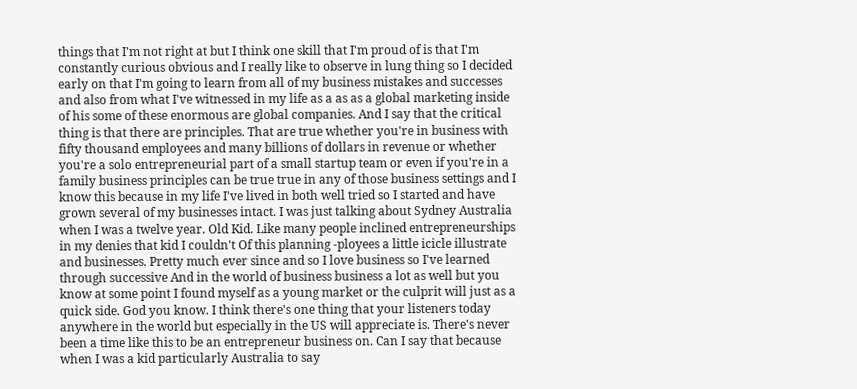things that I'm not right at but I think one skill that I'm proud of is that I'm constantly curious obvious and I really like to observe in lung thing so I decided early on that I'm going to learn from all of my business mistakes and successes and also from what I've witnessed in my life as a as as a global marketing inside of his some of these enormous are global companies. And I say that the critical thing is that there are principles. That are true whether you're in business with fifty thousand employees and many billions of dollars in revenue or whether you're a solo entrepreneurial part of a small startup team or even if you're in a family business principles can be true true in any of those business settings and I know this because in my life I've lived in both well tried so I started and have grown several of my businesses intact. I was just talking about Sydney Australia when I was a twelve year. Old Kid. Like many people inclined entrepreneurships in my denies that kid I couldn't Of this planning -ployees a little icicle illustrate and businesses. Pretty much ever since and so I love business so I've learned through successive And in the world of business business a lot as well but you know at some point I found myself as a young market or the culprit will just as a quick side. God you know. I think there's one thing that your listeners today anywhere in the world but especially in the US will appreciate is. There's never been a time like this to be an entrepreneur business on. Can I say that because when I was a kid particularly Australia to say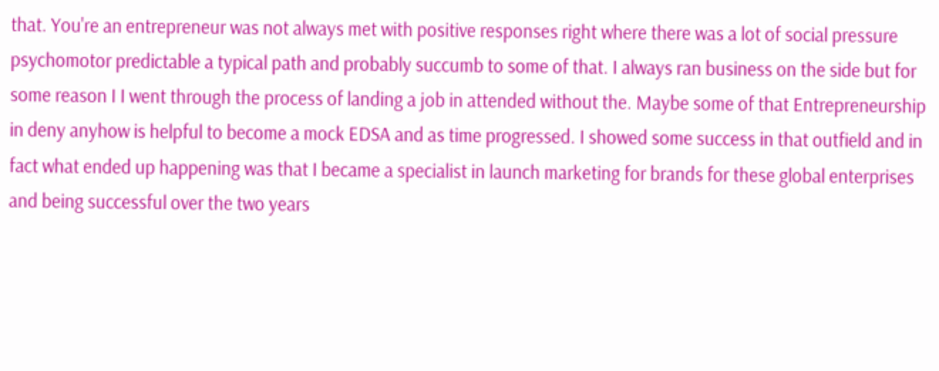that. You're an entrepreneur was not always met with positive responses right where there was a lot of social pressure psychomotor predictable a typical path and probably succumb to some of that. I always ran business on the side but for some reason I I went through the process of landing a job in attended without the. Maybe some of that Entrepreneurship in deny anyhow is helpful to become a mock EDSA and as time progressed. I showed some success in that outfield and in fact what ended up happening was that I became a specialist in launch marketing for brands for these global enterprises and being successful over the two years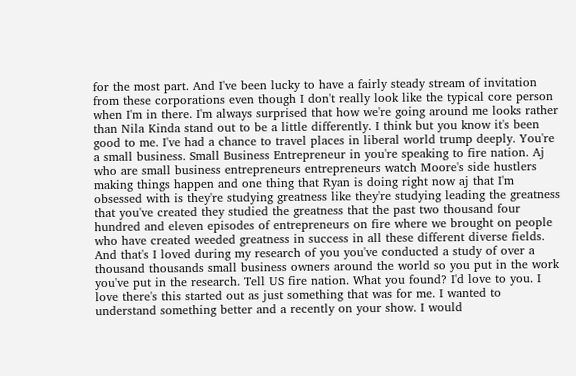for the most part. And I've been lucky to have a fairly steady stream of invitation from these corporations even though I don't really look like the typical core person when I'm in there. I'm always surprised that how we're going around me looks rather than Nila Kinda stand out to be a little differently. I think but you know it's been good to me. I've had a chance to travel places in liberal world trump deeply. You're a small business. Small Business Entrepreneur in you're speaking to fire nation. Aj who are small business entrepreneurs entrepreneurs watch Moore's side hustlers making things happen and one thing that Ryan is doing right now aj that I'm obsessed with is they're studying greatness like they're studying leading the greatness that you've created they studied the greatness that the past two thousand four hundred and eleven episodes of entrepreneurs on fire where we brought on people who have created weeded greatness in success in all these different diverse fields. And that's I loved during my research of you you've conducted a study of over a thousand thousands small business owners around the world so you put in the work you've put in the research. Tell US fire nation. What you found? I'd love to you. I love there's this started out as just something that was for me. I wanted to understand something better and a recently on your show. I would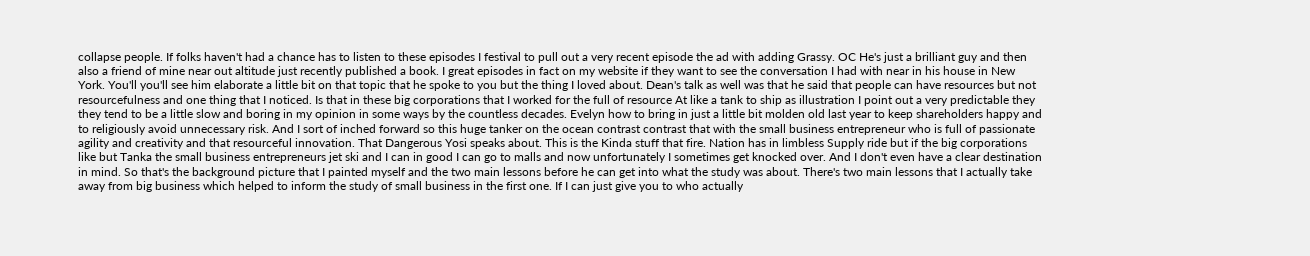collapse people. If folks haven't had a chance has to listen to these episodes I festival to pull out a very recent episode the ad with adding Grassy. OC He's just a brilliant guy and then also a friend of mine near out altitude just recently published a book. I great episodes in fact on my website if they want to see the conversation I had with near in his house in New York. You'll you'll see him elaborate a little bit on that topic that he spoke to you but the thing I loved about. Dean's talk as well was that he said that people can have resources but not resourcefulness and one thing that I noticed. Is that in these big corporations that I worked for the full of resource At like a tank to ship as illustration I point out a very predictable they they tend to be a little slow and boring in my opinion in some ways by the countless decades. Evelyn how to bring in just a little bit molden old last year to keep shareholders happy and to religiously avoid unnecessary risk. And I sort of inched forward so this huge tanker on the ocean contrast contrast that with the small business entrepreneur who is full of passionate agility and creativity and that resourceful innovation. That Dangerous Yosi speaks about. This is the Kinda stuff that fire. Nation has in limbless Supply ride but if the big corporations like but Tanka the small business entrepreneurs jet ski and I can in good I can go to malls and now unfortunately I sometimes get knocked over. And I don't even have a clear destination in mind. So that's the background picture that I painted myself and the two main lessons before he can get into what the study was about. There's two main lessons that I actually take away from big business which helped to inform the study of small business in the first one. If I can just give you to who actually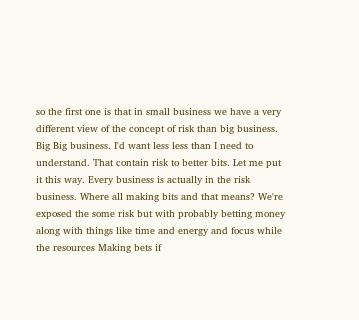so the first one is that in small business we have a very different view of the concept of risk than big business. Big Big business. I'd want less less than I need to understand. That contain risk to better bits. Let me put it this way. Every business is actually in the risk business. Where all making bits and that means? We're exposed the some risk but with probably betting money along with things like time and energy and focus while the resources Making bets if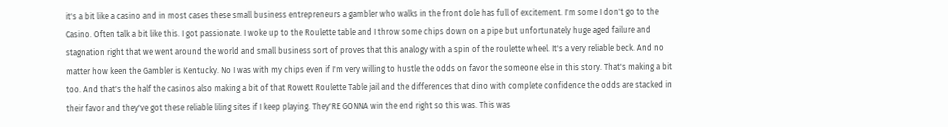it's a bit like a casino and in most cases these small business entrepreneurs a gambler who walks in the front dole has full of excitement. I'm some I don't go to the Casino. Often talk a bit like this. I got passionate. I woke up to the Roulette table and I throw some chips down on a pipe but unfortunately huge aged failure and stagnation right that we went around the world and small business sort of proves that this analogy with a spin of the roulette wheel. It's a very reliable beck. And no matter how keen the Gambler is Kentucky. No I was with my chips even if I'm very willing to hustle the odds on favor the someone else in this story. That's making a bit too. And that's the half the casinos also making a bit of that Rowett Roulette Table jail and the differences that dino with complete confidence the odds are stacked in their favor and they've got these reliable liling sites if I keep playing. They'RE GONNA win the end right so this was. This was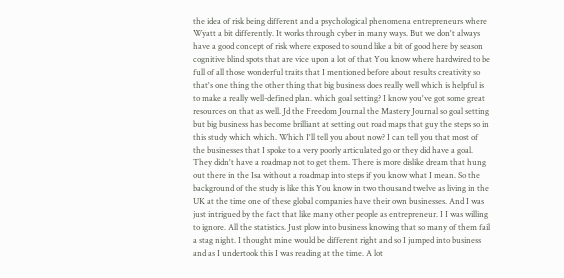the idea of risk being different and a psychological phenomena entrepreneurs where Wyatt a bit differently. It works through cyber in many ways. But we don't always have a good concept of risk where exposed to sound like a bit of good here by season cognitive blind spots that are vice upon a lot of that You know where hardwired to be full of all those wonderful traits that I mentioned before about results creativity so that's one thing the other thing that big business does really well which is helpful is to make a really well-defined plan. which goal setting? I know you've got some great resources on that as well. Jd the Freedom Journal the Mastery Journal so goal setting but big business has become brilliant at setting out road maps that guy the steps so in this study which which. Which I'll tell you about now? I can tell you that most of the businesses that I spoke to a very poorly articulated go or they did have a goal. They didn't have a roadmap not to get them. There is more dislike dream that hung out there in the Isa without a roadmap into steps if you know what I mean. So the background of the study is like this You know in two thousand twelve as living in the UK at the time one of these global companies have their own businesses. And I was just intrigued by the fact that like many other people as entrepreneur. I I was willing to ignore. All the statistics. Just plow into business knowing that so many of them fail a stag night. I thought mine would be different right and so I jumped into business and as I undertook this I was reading at the time. A lot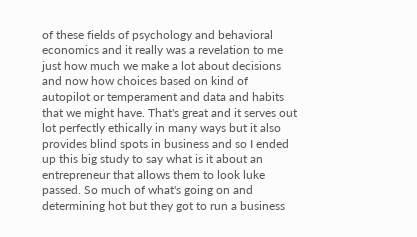of these fields of psychology and behavioral economics and it really was a revelation to me just how much we make a lot about decisions and now how choices based on kind of autopilot or temperament and data and habits that we might have. That's great and it serves out lot perfectly ethically in many ways but it also provides blind spots in business and so I ended up this big study to say what is it about an entrepreneur that allows them to look luke passed. So much of what's going on and determining hot but they got to run a business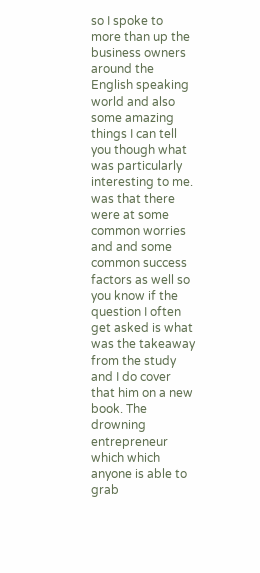so I spoke to more than up the business owners around the English speaking world and also some amazing things I can tell you though what was particularly interesting to me. was that there were at some common worries and and some common success factors as well so you know if the question I often get asked is what was the takeaway from the study and I do cover that him on a new book. The drowning entrepreneur which which anyone is able to grab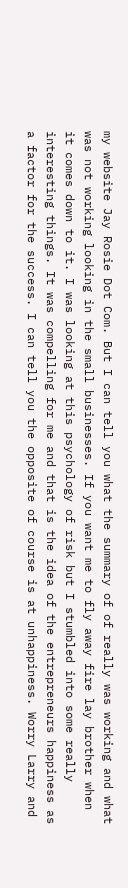my website Jay Rosie Dot Com. But I can tell you what the summary of of really was working and what was not working looking in the small businesses. If you want me to fly away fire lay brother when it comes down to it. I was looking at this psychology of risk but I stumbled into some really interesting things. It was compelling for me and that is the idea of the entrepreneurs happiness as a factor for the success. I can tell you the opposite of course is at unhappiness. Worry Larry and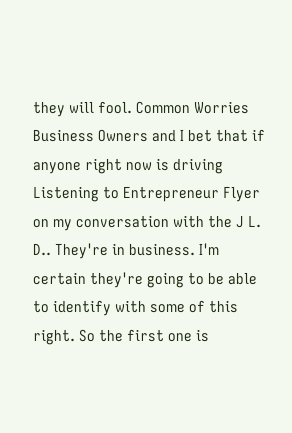they will fool. Common Worries Business Owners and I bet that if anyone right now is driving Listening to Entrepreneur Flyer on my conversation with the J L. D.. They're in business. I'm certain they're going to be able to identify with some of this right. So the first one is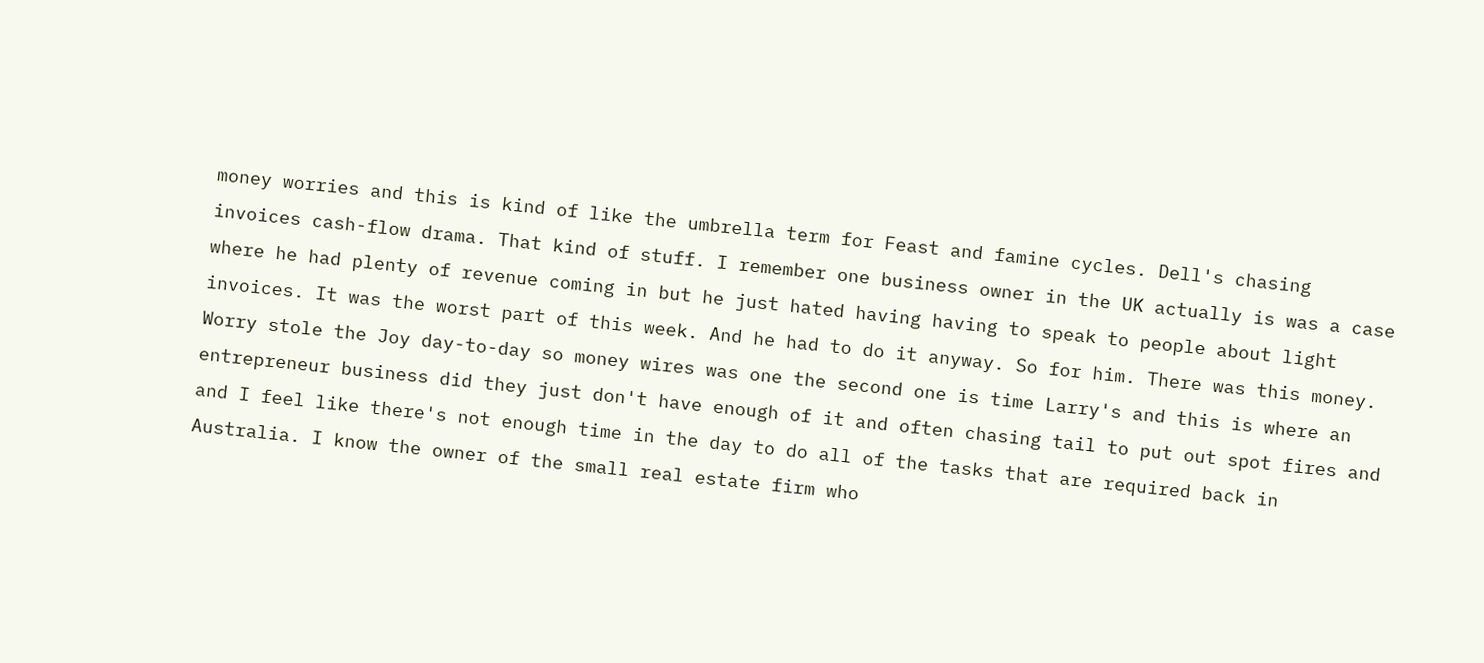money worries and this is kind of like the umbrella term for Feast and famine cycles. Dell's chasing invoices cash-flow drama. That kind of stuff. I remember one business owner in the UK actually is was a case where he had plenty of revenue coming in but he just hated having having to speak to people about light invoices. It was the worst part of this week. And he had to do it anyway. So for him. There was this money. Worry stole the Joy day-to-day so money wires was one the second one is time Larry's and this is where an entrepreneur business did they just don't have enough of it and often chasing tail to put out spot fires and and I feel like there's not enough time in the day to do all of the tasks that are required back in Australia. I know the owner of the small real estate firm who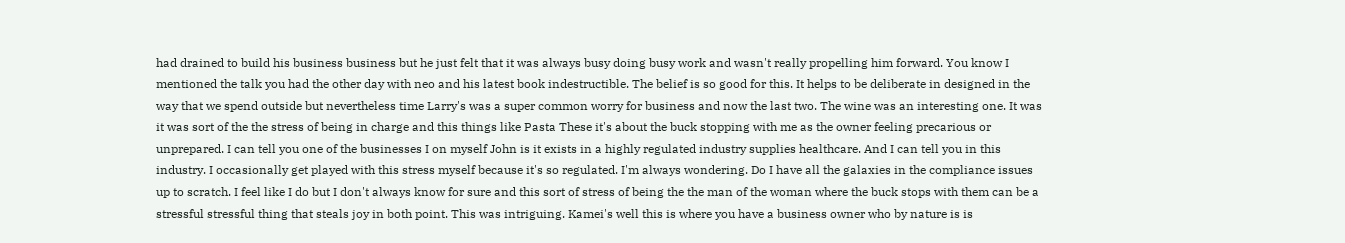had drained to build his business business but he just felt that it was always busy doing busy work and wasn't really propelling him forward. You know I mentioned the talk you had the other day with neo and his latest book indestructible. The belief is so good for this. It helps to be deliberate in designed in the way that we spend outside but nevertheless time Larry's was a super common worry for business and now the last two. The wine was an interesting one. It was it was sort of the the stress of being in charge and this things like Pasta These it's about the buck stopping with me as the owner feeling precarious or unprepared. I can tell you one of the businesses I on myself John is it exists in a highly regulated industry supplies healthcare. And I can tell you in this industry. I occasionally get played with this stress myself because it's so regulated. I'm always wondering. Do I have all the galaxies in the compliance issues up to scratch. I feel like I do but I don't always know for sure and this sort of stress of being the the man of the woman where the buck stops with them can be a stressful stressful thing that steals joy in both point. This was intriguing. Kamei's well this is where you have a business owner who by nature is is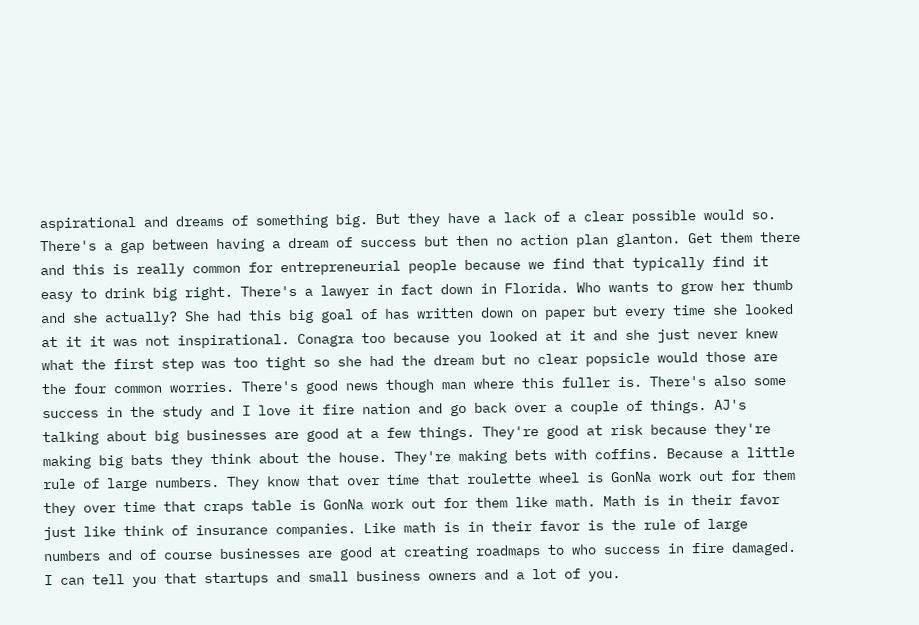aspirational and dreams of something big. But they have a lack of a clear possible would so. There's a gap between having a dream of success but then no action plan glanton. Get them there and this is really common for entrepreneurial people because we find that typically find it easy to drink big right. There's a lawyer in fact down in Florida. Who wants to grow her thumb and she actually? She had this big goal of has written down on paper but every time she looked at it it was not inspirational. Conagra too because you looked at it and she just never knew what the first step was too tight so she had the dream but no clear popsicle would those are the four common worries. There's good news though man where this fuller is. There's also some success in the study and I love it fire nation and go back over a couple of things. AJ's talking about big businesses are good at a few things. They're good at risk because they're making big bats they think about the house. They're making bets with coffins. Because a little rule of large numbers. They know that over time that roulette wheel is GonNa work out for them they over time that craps table is GonNa work out for them like math. Math is in their favor just like think of insurance companies. Like math is in their favor is the rule of large numbers and of course businesses are good at creating roadmaps to who success in fire damaged. I can tell you that startups and small business owners and a lot of you.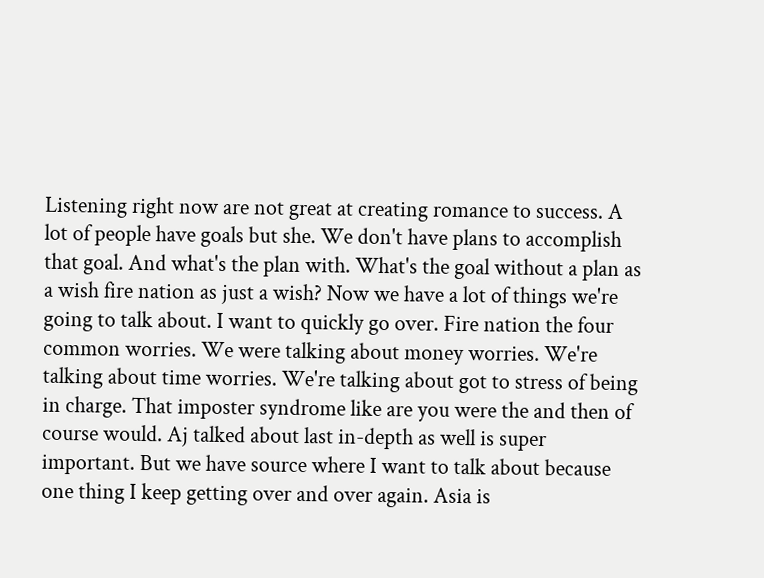Listening right now are not great at creating romance to success. A lot of people have goals but she. We don't have plans to accomplish that goal. And what's the plan with. What's the goal without a plan as a wish fire nation as just a wish? Now we have a lot of things we're going to talk about. I want to quickly go over. Fire nation the four common worries. We were talking about money worries. We're talking about time worries. We're talking about got to stress of being in charge. That imposter syndrome like are you were the and then of course would. Aj talked about last in-depth as well is super important. But we have source where I want to talk about because one thing I keep getting over and over again. Asia is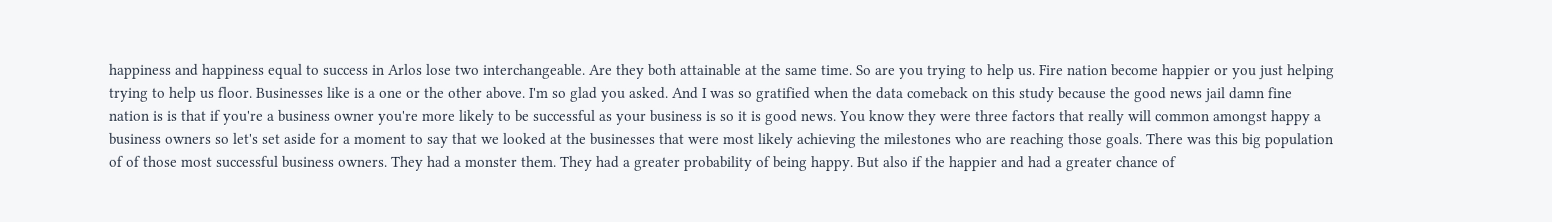happiness and happiness equal to success in Arlos lose two interchangeable. Are they both attainable at the same time. So are you trying to help us. Fire nation become happier or you just helping trying to help us floor. Businesses like is a one or the other above. I'm so glad you asked. And I was so gratified when the data comeback on this study because the good news jail damn fine nation is is that if you're a business owner you're more likely to be successful as your business is so it is good news. You know they were three factors that really will common amongst happy a business owners so let's set aside for a moment to say that we looked at the businesses that were most likely achieving the milestones who are reaching those goals. There was this big population of of those most successful business owners. They had a monster them. They had a greater probability of being happy. But also if the happier and had a greater chance of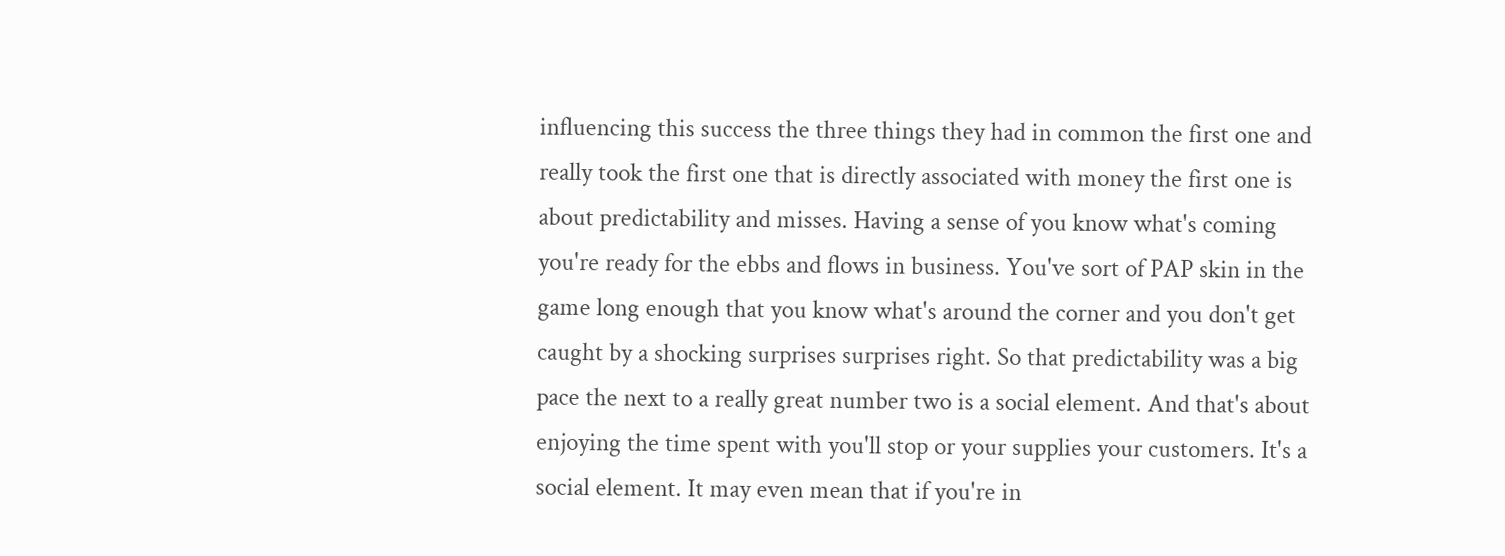influencing this success the three things they had in common the first one and really took the first one that is directly associated with money the first one is about predictability and misses. Having a sense of you know what's coming you're ready for the ebbs and flows in business. You've sort of PAP skin in the game long enough that you know what's around the corner and you don't get caught by a shocking surprises surprises right. So that predictability was a big pace the next to a really great number two is a social element. And that's about enjoying the time spent with you'll stop or your supplies your customers. It's a social element. It may even mean that if you're in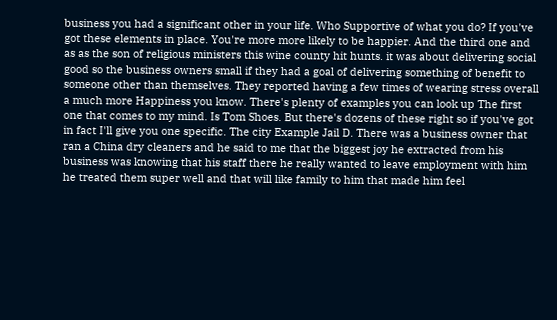business you had a significant other in your life. Who Supportive of what you do? If you've got these elements in place. You're more more likely to be happier. And the third one and as as the son of religious ministers this wine county hit hunts. it was about delivering social good so the business owners small if they had a goal of delivering something of benefit to someone other than themselves. They reported having a few times of wearing stress overall a much more Happiness you know. There's plenty of examples you can look up The first one that comes to my mind. Is Tom Shoes. But there's dozens of these right so if you've got in fact I'll give you one specific. The city Example Jail D. There was a business owner that ran a China dry cleaners and he said to me that the biggest joy he extracted from his business was knowing that his staff there he really wanted to leave employment with him he treated them super well and that will like family to him that made him feel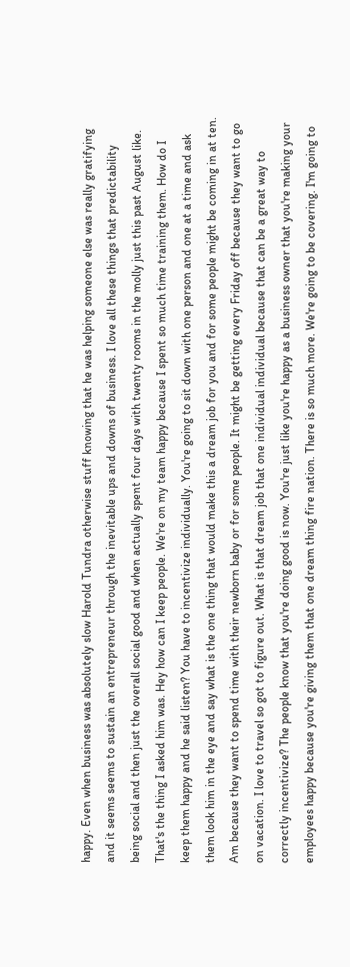happy. Even when business was absolutely slow Harold Tundra otherwise stuff knowing that he was helping someone else was really gratifying and it seems seems to sustain an entrepreneur through the inevitable ups and downs of business. I love all these things that predictability being social and then just the overall social good and when actually spent four days with twenty rooms in the molly just this past August like. That's the thing I asked him was. Hey how can I keep people. We're on my team happy because I spent so much time training them. How do I keep them happy and he said listen? You have to incentivize individually. You're going to sit down with one person and one at a time and ask them look him in the eye and say what is the one thing that would make this a dream job for you and for some people might be coming in at ten. Am because they want to spend time with their newborn baby or for some people. It might be getting every Friday off because they want to go on vacation. I love to travel so got to figure out. What is that dream job that one individual individual because that can be a great way to correctly incentivize? The people know that you're doing good is now. You're just like you're happy as a business owner that you're making your employees happy because you're giving them that one dream thing fire nation. There is so much more. We're going to be covering. I'm going to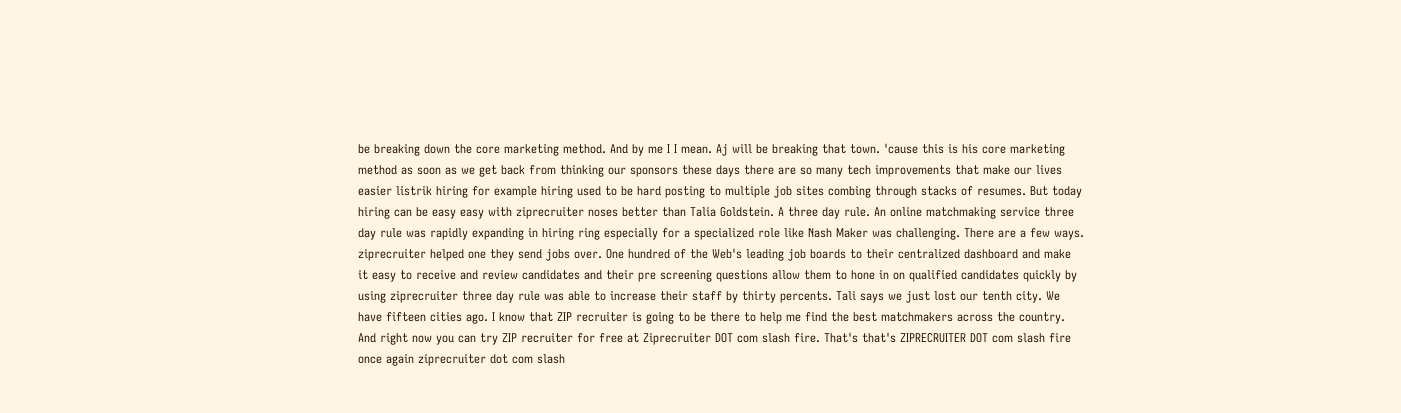be breaking down the core marketing method. And by me I I mean. Aj will be breaking that town. 'cause this is his core marketing method as soon as we get back from thinking our sponsors these days there are so many tech improvements that make our lives easier listrik hiring for example hiring used to be hard posting to multiple job sites combing through stacks of resumes. But today hiring can be easy easy with ziprecruiter noses better than Talia Goldstein. A three day rule. An online matchmaking service three day rule was rapidly expanding in hiring ring especially for a specialized role like Nash Maker was challenging. There are a few ways. ziprecruiter helped one they send jobs over. One hundred of the Web's leading job boards to their centralized dashboard and make it easy to receive and review candidates and their pre screening questions allow them to hone in on qualified candidates quickly by using ziprecruiter three day rule was able to increase their staff by thirty percents. Tali says we just lost our tenth city. We have fifteen cities ago. I know that ZIP recruiter is going to be there to help me find the best matchmakers across the country. And right now you can try ZIP recruiter for free at Ziprecruiter DOT com slash fire. That's that's ZIPRECRUITER DOT com slash fire once again ziprecruiter dot com slash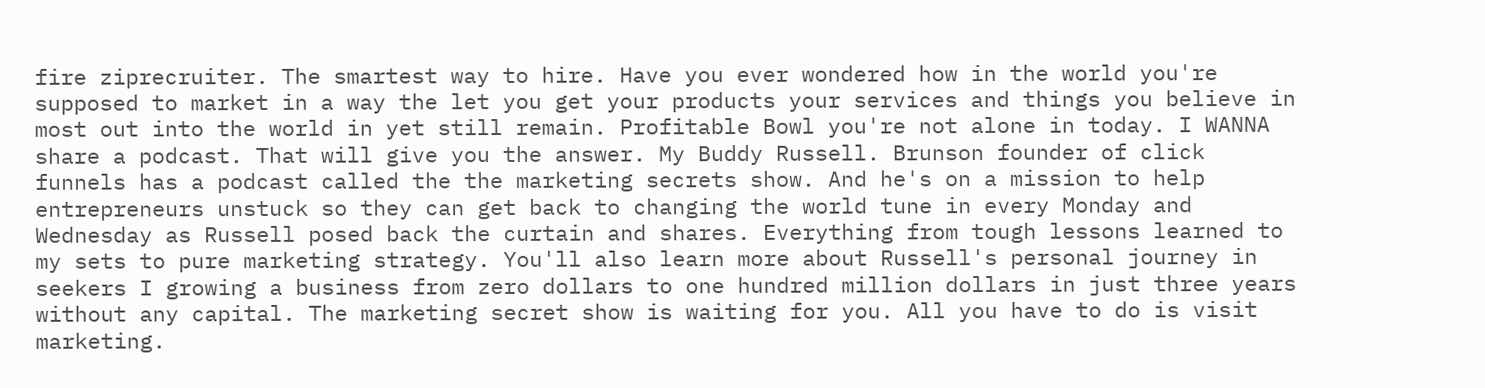fire ziprecruiter. The smartest way to hire. Have you ever wondered how in the world you're supposed to market in a way the let you get your products your services and things you believe in most out into the world in yet still remain. Profitable Bowl you're not alone in today. I WANNA share a podcast. That will give you the answer. My Buddy Russell. Brunson founder of click funnels has a podcast called the the marketing secrets show. And he's on a mission to help entrepreneurs unstuck so they can get back to changing the world tune in every Monday and Wednesday as Russell posed back the curtain and shares. Everything from tough lessons learned to my sets to pure marketing strategy. You'll also learn more about Russell's personal journey in seekers I growing a business from zero dollars to one hundred million dollars in just three years without any capital. The marketing secret show is waiting for you. All you have to do is visit marketing.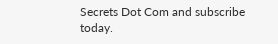Secrets Dot Com and subscribe today.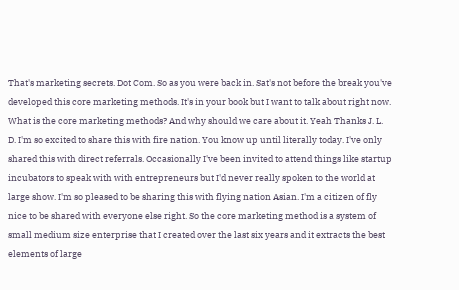That's marketing secrets. Dot Com. So as you were back in. Sat's not before the break you've developed this core marketing methods. It's in your book but I want to talk about right now. What is the core marketing methods? And why should we care about it. Yeah Thanks J. L. D. I'm so excited to share this with fire nation. You know up until literally today. I've only shared this with direct referrals. Occasionally I've been invited to attend things like startup incubators to speak with with entrepreneurs but I'd never really spoken to the world at large show. I'm so pleased to be sharing this with flying nation Asian. I'm a citizen of fly nice to be shared with everyone else right. So the core marketing method is a system of small medium size enterprise that I created over the last six years and it extracts the best elements of large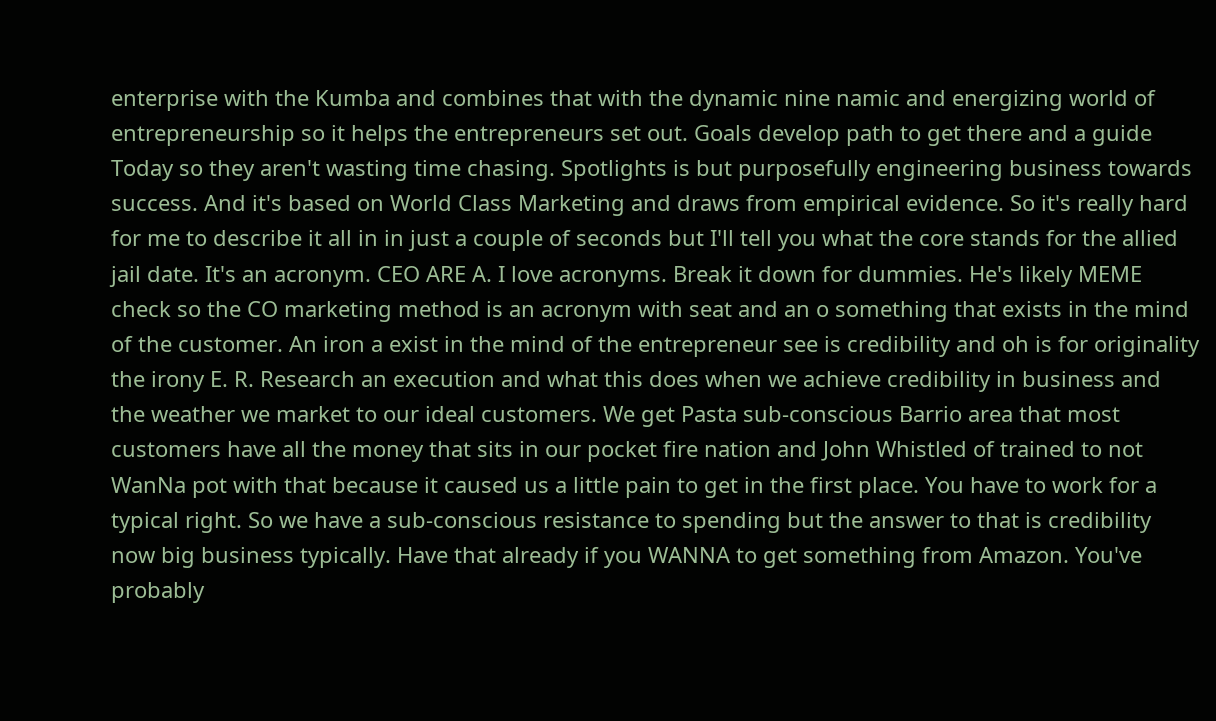enterprise with the Kumba and combines that with the dynamic nine namic and energizing world of entrepreneurship so it helps the entrepreneurs set out. Goals develop path to get there and a guide Today so they aren't wasting time chasing. Spotlights is but purposefully engineering business towards success. And it's based on World Class Marketing and draws from empirical evidence. So it's really hard for me to describe it all in in just a couple of seconds but I'll tell you what the core stands for the allied jail date. It's an acronym. CEO ARE A. I love acronyms. Break it down for dummies. He's likely MEME check so the CO marketing method is an acronym with seat and an o something that exists in the mind of the customer. An iron a exist in the mind of the entrepreneur see is credibility and oh is for originality the irony E. R. Research an execution and what this does when we achieve credibility in business and the weather we market to our ideal customers. We get Pasta sub-conscious Barrio area that most customers have all the money that sits in our pocket fire nation and John Whistled of trained to not WanNa pot with that because it caused us a little pain to get in the first place. You have to work for a typical right. So we have a sub-conscious resistance to spending but the answer to that is credibility now big business typically. Have that already if you WANNA to get something from Amazon. You've probably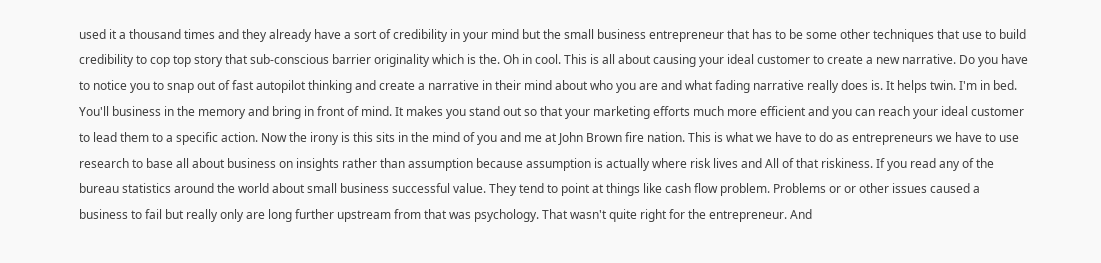used it a thousand times and they already have a sort of credibility in your mind but the small business entrepreneur that has to be some other techniques that use to build credibility to cop top story that sub-conscious barrier originality which is the. Oh in cool. This is all about causing your ideal customer to create a new narrative. Do you have to notice you to snap out of fast autopilot thinking and create a narrative in their mind about who you are and what fading narrative really does is. It helps twin. I'm in bed. You'll business in the memory and bring in front of mind. It makes you stand out so that your marketing efforts much more efficient and you can reach your ideal customer to lead them to a specific action. Now the irony is this sits in the mind of you and me at John Brown fire nation. This is what we have to do as entrepreneurs we have to use research to base all about business on insights rather than assumption because assumption is actually where risk lives and All of that riskiness. If you read any of the bureau statistics around the world about small business successful value. They tend to point at things like cash flow problem. Problems or or other issues caused a business to fail but really only are long further upstream from that was psychology. That wasn't quite right for the entrepreneur. And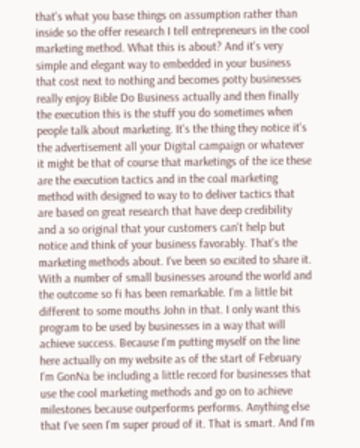that's what you base things on assumption rather than inside so the offer research I tell entrepreneurs in the cool marketing method. What this is about? And it's very simple and elegant way to embedded in your business that cost next to nothing and becomes potty businesses really enjoy Bible Do Business actually and then finally the execution this is the stuff you do sometimes when people talk about marketing. It's the thing they notice it's the advertisement all your Digital campaign or whatever it might be that of course that marketings of the ice these are the execution tactics and in the coal marketing method with designed to way to to deliver tactics that are based on great research that have deep credibility and a so original that your customers can't help but notice and think of your business favorably. That's the marketing methods about. I've been so excited to share it. With a number of small businesses around the world and the outcome so fi has been remarkable. I'm a little bit different to some mouths John in that. I only want this program to be used by businesses in a way that will achieve success. Because I'm putting myself on the line here actually on my website as of the start of February I'm GonNa be including a little record for businesses that use the cool marketing methods and go on to achieve milestones because outperforms performs. Anything else that I've seen I'm super proud of it. That is smart. And I'm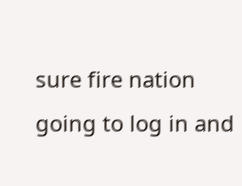sure fire nation going to log in and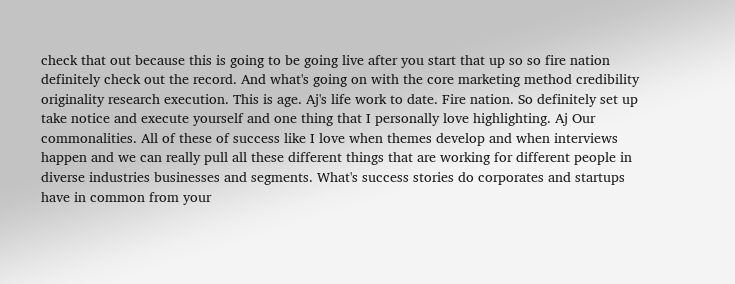check that out because this is going to be going live after you start that up so so fire nation definitely check out the record. And what's going on with the core marketing method credibility originality research execution. This is age. Aj's life work to date. Fire nation. So definitely set up take notice and execute yourself and one thing that I personally love highlighting. Aj Our commonalities. All of these of success like I love when themes develop and when interviews happen and we can really pull all these different things that are working for different people in diverse industries businesses and segments. What's success stories do corporates and startups have in common from your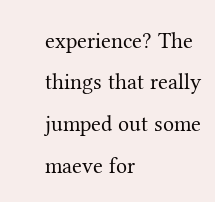experience? The things that really jumped out some maeve for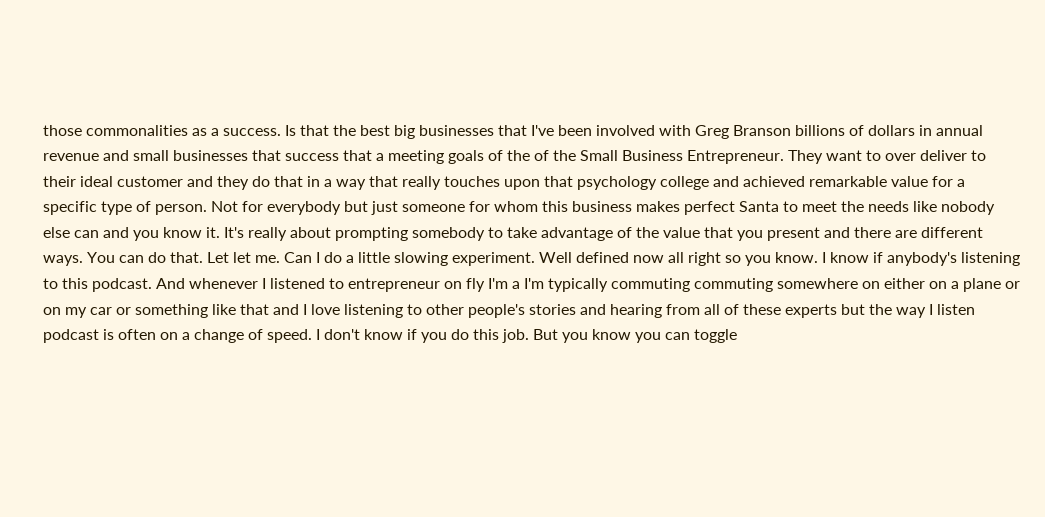those commonalities as a success. Is that the best big businesses that I've been involved with Greg Branson billions of dollars in annual revenue and small businesses that success that a meeting goals of the of the Small Business Entrepreneur. They want to over deliver to their ideal customer and they do that in a way that really touches upon that psychology college and achieved remarkable value for a specific type of person. Not for everybody but just someone for whom this business makes perfect Santa to meet the needs like nobody else can and you know it. It's really about prompting somebody to take advantage of the value that you present and there are different ways. You can do that. Let let me. Can I do a little slowing experiment. Well defined now all right so you know. I know if anybody's listening to this podcast. And whenever I listened to entrepreneur on fly I'm a I'm typically commuting commuting somewhere on either on a plane or on my car or something like that and I love listening to other people's stories and hearing from all of these experts but the way I listen podcast is often on a change of speed. I don't know if you do this job. But you know you can toggle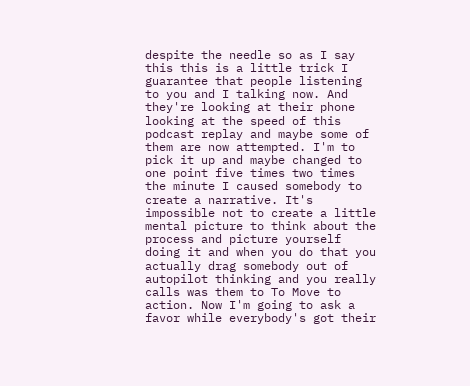despite the needle so as I say this this is a little trick I guarantee that people listening to you and I talking now. And they're looking at their phone looking at the speed of this podcast replay and maybe some of them are now attempted. I'm to pick it up and maybe changed to one point five times two times the minute I caused somebody to create a narrative. It's impossible not to create a little mental picture to think about the process and picture yourself doing it and when you do that you actually drag somebody out of autopilot thinking and you really calls was them to To Move to action. Now I'm going to ask a favor while everybody's got their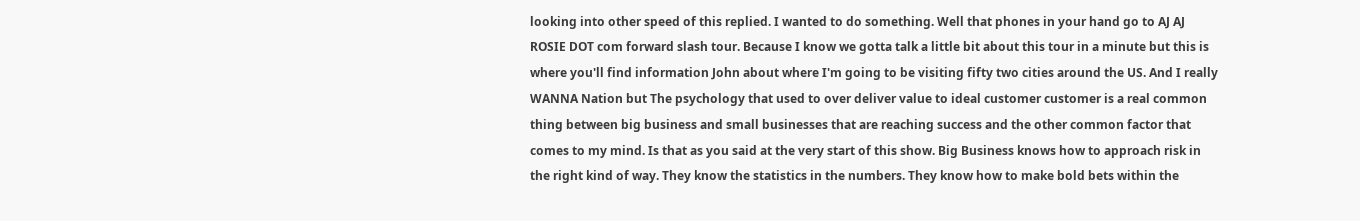looking into other speed of this replied. I wanted to do something. Well that phones in your hand go to AJ AJ ROSIE DOT com forward slash tour. Because I know we gotta talk a little bit about this tour in a minute but this is where you'll find information John about where I'm going to be visiting fifty two cities around the US. And I really WANNA Nation but The psychology that used to over deliver value to ideal customer customer is a real common thing between big business and small businesses that are reaching success and the other common factor that comes to my mind. Is that as you said at the very start of this show. Big Business knows how to approach risk in the right kind of way. They know the statistics in the numbers. They know how to make bold bets within the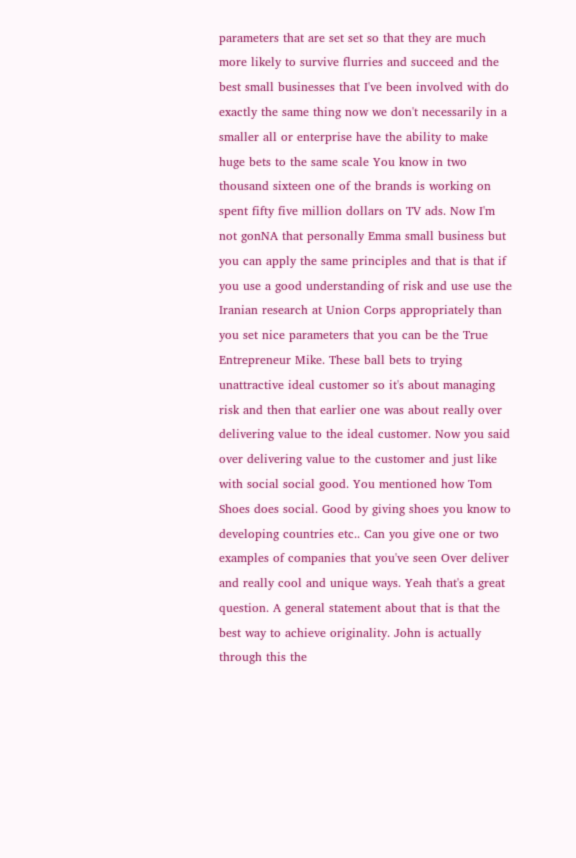parameters that are set set so that they are much more likely to survive flurries and succeed and the best small businesses that I've been involved with do exactly the same thing now we don't necessarily in a smaller all or enterprise have the ability to make huge bets to the same scale You know in two thousand sixteen one of the brands is working on spent fifty five million dollars on TV ads. Now I'm not gonNA that personally Emma small business but you can apply the same principles and that is that if you use a good understanding of risk and use use the Iranian research at Union Corps appropriately than you set nice parameters that you can be the True Entrepreneur Mike. These ball bets to trying unattractive ideal customer so it's about managing risk and then that earlier one was about really over delivering value to the ideal customer. Now you said over delivering value to the customer and just like with social social good. You mentioned how Tom Shoes does social. Good by giving shoes you know to developing countries etc.. Can you give one or two examples of companies that you've seen Over deliver and really cool and unique ways. Yeah that's a great question. A general statement about that is that the best way to achieve originality. John is actually through this the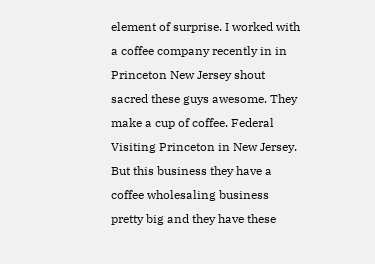element of surprise. I worked with a coffee company recently in in Princeton New Jersey shout sacred these guys awesome. They make a cup of coffee. Federal Visiting Princeton in New Jersey. But this business they have a coffee wholesaling business pretty big and they have these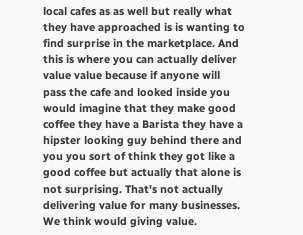local cafes as as well but really what they have approached is is wanting to find surprise in the marketplace. And this is where you can actually deliver value value because if anyone will pass the cafe and looked inside you would imagine that they make good coffee they have a Barista they have a hipster looking guy behind there and you you sort of think they got like a good coffee but actually that alone is not surprising. That's not actually delivering value for many businesses. We think would giving value.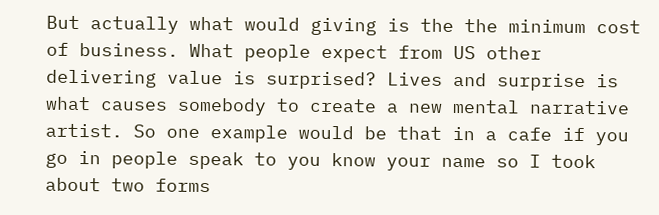But actually what would giving is the the minimum cost of business. What people expect from US other delivering value is surprised? Lives and surprise is what causes somebody to create a new mental narrative artist. So one example would be that in a cafe if you go in people speak to you know your name so I took about two forms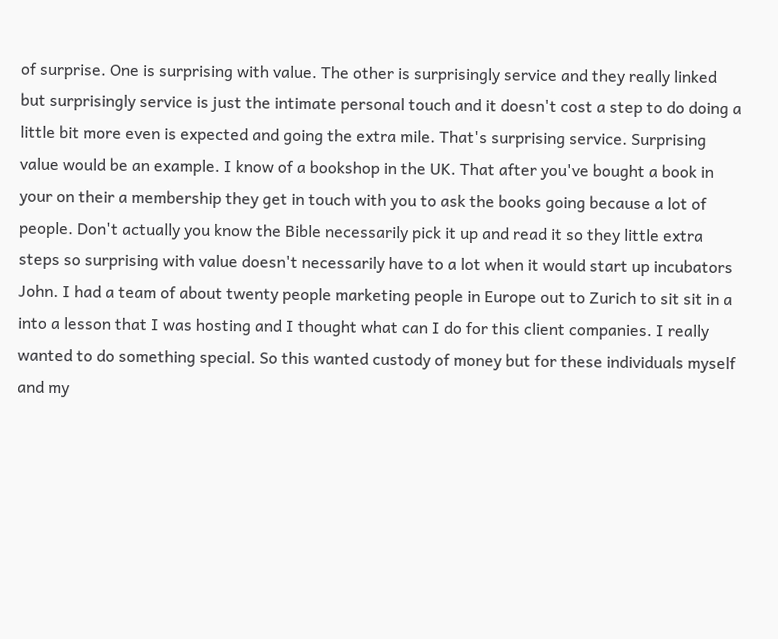of surprise. One is surprising with value. The other is surprisingly service and they really linked but surprisingly service is just the intimate personal touch and it doesn't cost a step to do doing a little bit more even is expected and going the extra mile. That's surprising service. Surprising value would be an example. I know of a bookshop in the UK. That after you've bought a book in your on their a membership they get in touch with you to ask the books going because a lot of people. Don't actually you know the Bible necessarily pick it up and read it so they little extra steps so surprising with value doesn't necessarily have to a lot when it would start up incubators John. I had a team of about twenty people marketing people in Europe out to Zurich to sit sit in a into a lesson that I was hosting and I thought what can I do for this client companies. I really wanted to do something special. So this wanted custody of money but for these individuals myself and my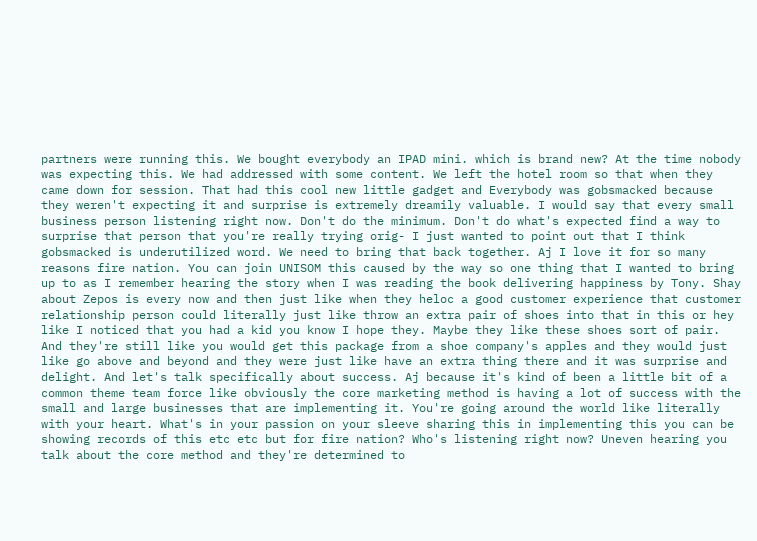partners were running this. We bought everybody an IPAD mini. which is brand new? At the time nobody was expecting this. We had addressed with some content. We left the hotel room so that when they came down for session. That had this cool new little gadget and Everybody was gobsmacked because they weren't expecting it and surprise is extremely dreamily valuable. I would say that every small business person listening right now. Don't do the minimum. Don't do what's expected find a way to surprise that person that you're really trying orig- I just wanted to point out that I think gobsmacked is underutilized word. We need to bring that back together. Aj I love it for so many reasons fire nation. You can join UNISOM this caused by the way so one thing that I wanted to bring up to as I remember hearing the story when I was reading the book delivering happiness by Tony. Shay about Zepos is every now and then just like when they heloc a good customer experience that customer relationship person could literally just like throw an extra pair of shoes into that in this or hey like I noticed that you had a kid you know I hope they. Maybe they like these shoes sort of pair. And they're still like you would get this package from a shoe company's apples and they would just like go above and beyond and they were just like have an extra thing there and it was surprise and delight. And let's talk specifically about success. Aj because it's kind of been a little bit of a common theme team force like obviously the core marketing method is having a lot of success with the small and large businesses that are implementing it. You're going around the world like literally with your heart. What's in your passion on your sleeve sharing this in implementing this you can be showing records of this etc etc but for fire nation? Who's listening right now? Uneven hearing you talk about the core method and they're determined to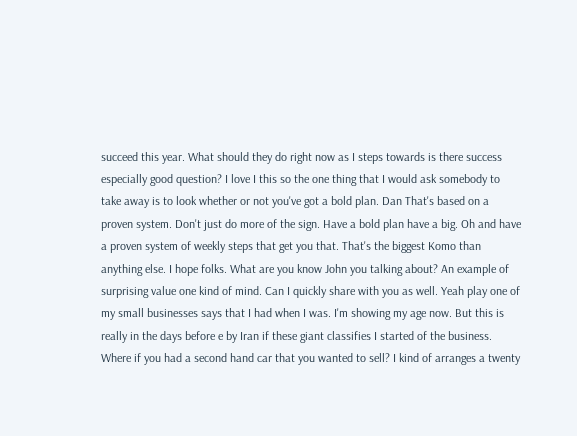succeed this year. What should they do right now as I steps towards is there success especially good question? I love I this so the one thing that I would ask somebody to take away is to look whether or not you've got a bold plan. Dan That's based on a proven system. Don't just do more of the sign. Have a bold plan have a big. Oh and have a proven system of weekly steps that get you that. That's the biggest Komo than anything else. I hope folks. What are you know John you talking about? An example of surprising value one kind of mind. Can I quickly share with you as well. Yeah play one of my small businesses says that I had when I was. I'm showing my age now. But this is really in the days before e by Iran if these giant classifies I started of the business. Where if you had a second hand car that you wanted to sell? I kind of arranges a twenty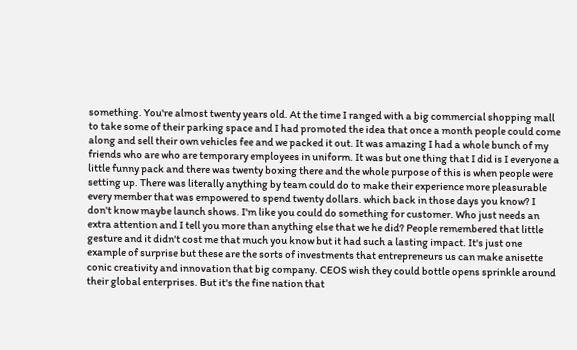something. You're almost twenty years old. At the time I ranged with a big commercial shopping mall to take some of their parking space and I had promoted the idea that once a month people could come along and sell their own vehicles fee and we packed it out. It was amazing I had a whole bunch of my friends who are who are temporary employees in uniform. It was but one thing that I did is I everyone a little funny pack and there was twenty boxing there and the whole purpose of this is when people were setting up. There was literally anything by team could do to make their experience more pleasurable every member that was empowered to spend twenty dollars. which back in those days you know? I don't know maybe launch shows. I'm like you could do something for customer. Who just needs an extra attention and I tell you more than anything else that we he did? People remembered that little gesture and it didn't cost me that much you know but it had such a lasting impact. It's just one example of surprise but these are the sorts of investments that entrepreneurs us can make anisette conic creativity and innovation that big company. CEOS wish they could bottle opens sprinkle around their global enterprises. But it's the fine nation that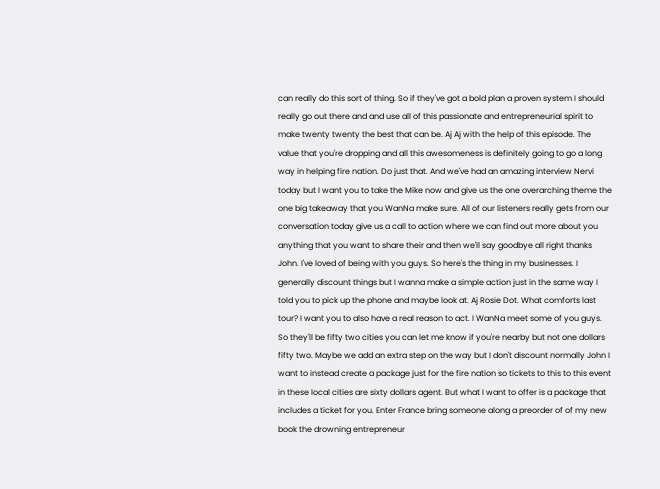can really do this sort of thing. So if they've got a bold plan a proven system I should really go out there and and use all of this passionate and entrepreneurial spirit to make twenty twenty the best that can be. Aj Aj with the help of this episode. The value that you're dropping and all this awesomeness is definitely going to go a long way in helping fire nation. Do just that. And we've had an amazing interview Nervi today but I want you to take the Mike now and give us the one overarching theme the one big takeaway that you WanNa make sure. All of our listeners really gets from our conversation today give us a call to action where we can find out more about you anything that you want to share their and then we'll say goodbye all right thanks John. I've loved of being with you guys. So here's the thing in my businesses. I generally discount things but I wanna make a simple action just in the same way I told you to pick up the phone and maybe look at. Aj Rosie Dot. What comforts last tour? I want you to also have a real reason to act. I WanNa meet some of you guys. So they'll be fifty two cities you can let me know if you're nearby but not one dollars fifty two. Maybe we add an extra step on the way but I don't discount normally John I want to instead create a package just for the fire nation so tickets to this to this event in these local cities are sixty dollars agent. But what I want to offer is a package that includes a ticket for you. Enter France bring someone along a preorder of of my new book the drowning entrepreneur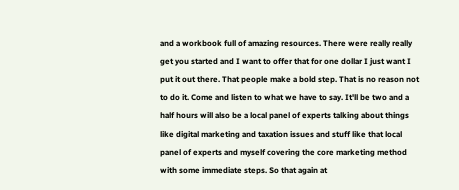and a workbook full of amazing resources. There were really really get you started and I want to offer that for one dollar I just want I put it out there. That people make a bold step. That is no reason not to do it. Come and listen to what we have to say. It'll be two and a half hours will also be a local panel of experts talking about things like digital marketing and taxation issues and stuff like that local panel of experts and myself covering the core marketing method with some immediate steps. So that again at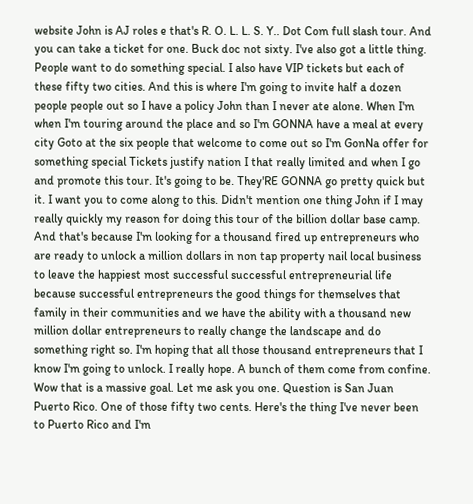website John is AJ roles e that's R. O. L. L. S. Y.. Dot Com full slash tour. And you can take a ticket for one. Buck doc not sixty. I've also got a little thing. People want to do something special. I also have VIP tickets but each of these fifty two cities. And this is where I'm going to invite half a dozen people people out so I have a policy John than I never ate alone. When I'm when I'm touring around the place and so I'm GONNA have a meal at every city Goto at the six people that welcome to come out so I'm GonNa offer for something special Tickets justify nation I that really limited and when I go and promote this tour. It's going to be. They'RE GONNA go pretty quick but it. I want you to come along to this. Didn't mention one thing John if I may really quickly my reason for doing this tour of the billion dollar base camp. And that's because I'm looking for a thousand fired up entrepreneurs who are ready to unlock a million dollars in non tap property nail local business to leave the happiest most successful successful entrepreneurial life because successful entrepreneurs the good things for themselves that family in their communities and we have the ability with a thousand new million dollar entrepreneurs to really change the landscape and do something right so. I'm hoping that all those thousand entrepreneurs that I know I'm going to unlock. I really hope. A bunch of them come from confine. Wow that is a massive goal. Let me ask you one. Question is San Juan Puerto Rico. One of those fifty two cents. Here's the thing I've never been to Puerto Rico and I'm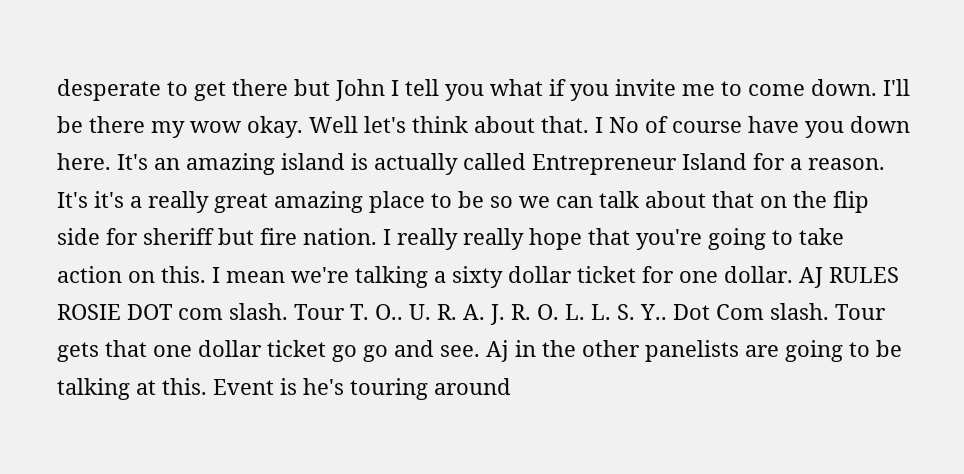desperate to get there but John I tell you what if you invite me to come down. I'll be there my wow okay. Well let's think about that. I No of course have you down here. It's an amazing island is actually called Entrepreneur Island for a reason. It's it's a really great amazing place to be so we can talk about that on the flip side for sheriff but fire nation. I really really hope that you're going to take action on this. I mean we're talking a sixty dollar ticket for one dollar. AJ RULES ROSIE DOT com slash. Tour T. O.. U. R. A. J. R. O. L. L. S. Y.. Dot Com slash. Tour gets that one dollar ticket go go and see. Aj in the other panelists are going to be talking at this. Event is he's touring around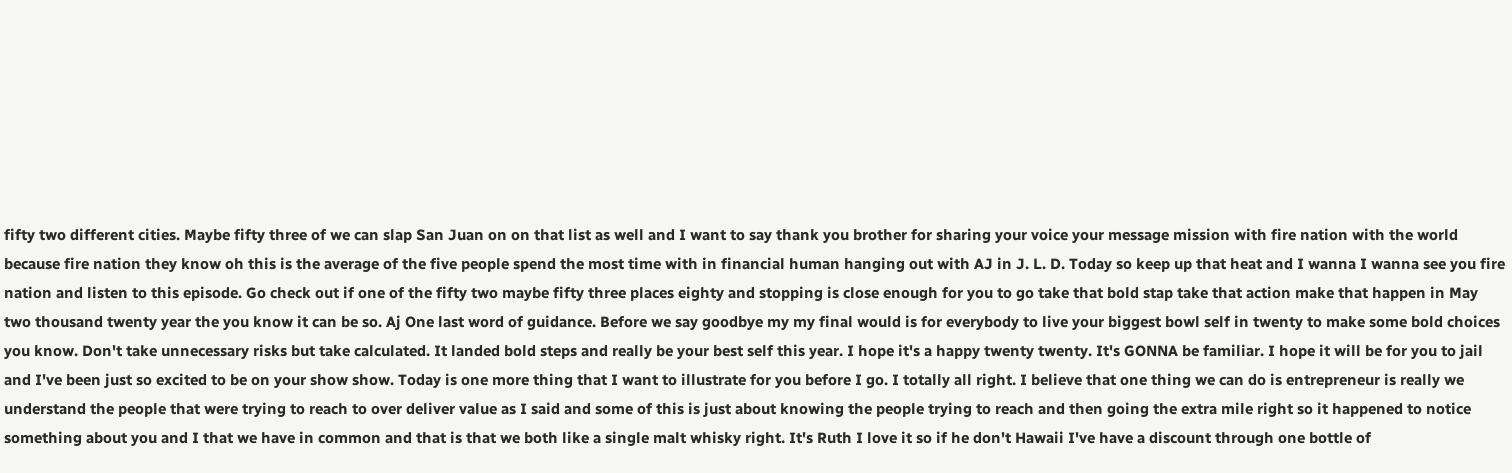fifty two different cities. Maybe fifty three of we can slap San Juan on on that list as well and I want to say thank you brother for sharing your voice your message mission with fire nation with the world because fire nation they know oh this is the average of the five people spend the most time with in financial human hanging out with AJ in J. L. D. Today so keep up that heat and I wanna I wanna see you fire nation and listen to this episode. Go check out if one of the fifty two maybe fifty three places eighty and stopping is close enough for you to go take that bold stap take that action make that happen in May two thousand twenty year the you know it can be so. Aj One last word of guidance. Before we say goodbye my my final would is for everybody to live your biggest bowl self in twenty to make some bold choices you know. Don't take unnecessary risks but take calculated. It landed bold steps and really be your best self this year. I hope it's a happy twenty twenty. It's GONNA be familiar. I hope it will be for you to jail and I've been just so excited to be on your show show. Today is one more thing that I want to illustrate for you before I go. I totally all right. I believe that one thing we can do is entrepreneur is really we understand the people that were trying to reach to over deliver value as I said and some of this is just about knowing the people trying to reach and then going the extra mile right so it happened to notice something about you and I that we have in common and that is that we both like a single malt whisky right. It's Ruth I love it so if he don't Hawaii I've have a discount through one bottle of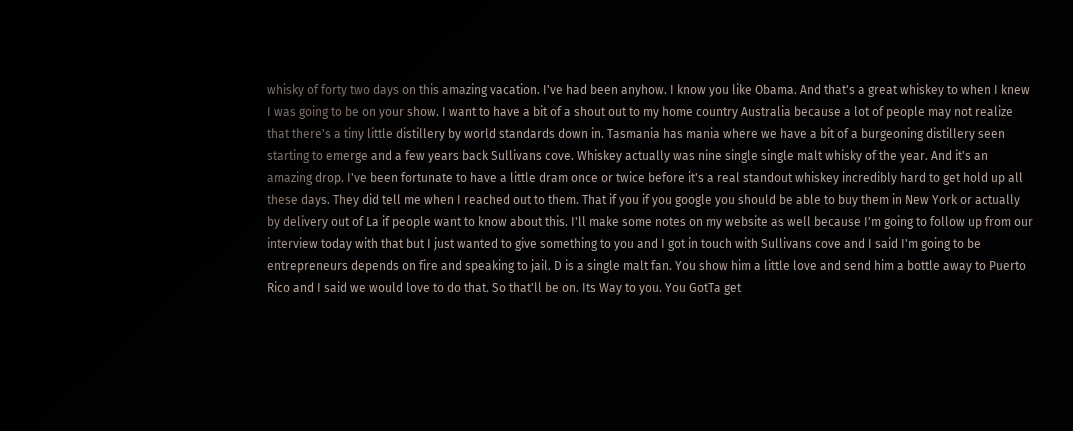whisky of forty two days on this amazing vacation. I've had been anyhow. I know you like Obama. And that's a great whiskey to when I knew I was going to be on your show. I want to have a bit of a shout out to my home country Australia because a lot of people may not realize that there's a tiny little distillery by world standards down in. Tasmania has mania where we have a bit of a burgeoning distillery seen starting to emerge and a few years back Sullivans cove. Whiskey actually was nine single single malt whisky of the year. And it's an amazing drop. I've been fortunate to have a little dram once or twice before it's a real standout whiskey incredibly hard to get hold up all these days. They did tell me when I reached out to them. That if you if you google you should be able to buy them in New York or actually by delivery out of La if people want to know about this. I'll make some notes on my website as well because I'm going to follow up from our interview today with that but I just wanted to give something to you and I got in touch with Sullivans cove and I said I'm going to be entrepreneurs depends on fire and speaking to jail. D is a single malt fan. You show him a little love and send him a bottle away to Puerto Rico and I said we would love to do that. So that'll be on. Its Way to you. You GotTa get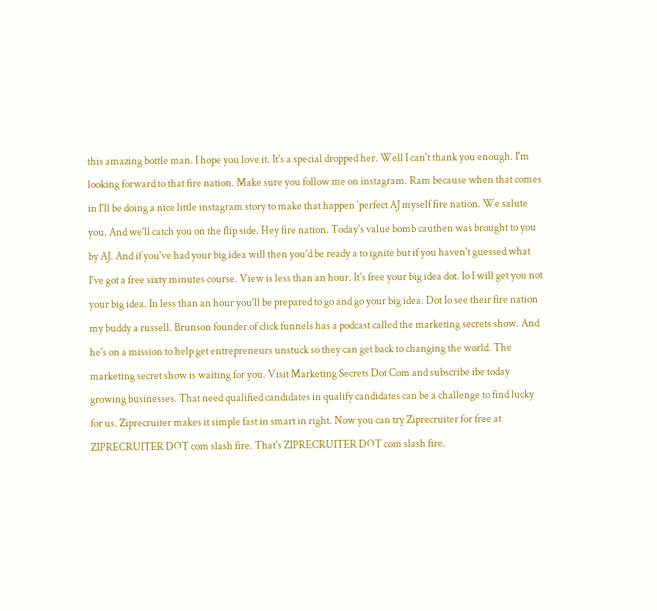this amazing bottle man. I hope you love it. It's a special dropped her. Well I can't thank you enough. I'm looking forward to that fire nation. Make sure you follow me on instagram. Ram because when that comes in I'll be doing a nice little instagram story to make that happen `perfect AJ myself fire nation. We salute you. And we'll catch you on the flip side. Hey fire nation. Today's value bomb cauthen was brought to you by AJ. And if you've had your big idea will then you'd be ready a to ignite but if you haven't guessed what I've got a free sixty minutes course. View is less than an hour. It's free your big idea dot. Io I will get you not your big idea. In less than an hour you'll be prepared to go and go your big idea. Dot Io see their fire nation my buddy a russell. Brunson founder of click funnels has a podcast called the marketing secrets show. And he's on a mission to help get entrepreneurs unstuck so they can get back to changing the world. The marketing secret show is waiting for you. Visit Marketing Secrets Dot Com and subscribe ibe today growing businesses. That need qualified candidates in qualify candidates can be a challenge to find lucky for us. Ziprecruiter makes it simple fast in smart in right. Now you can try Ziprecruiter for free at ZIPRECRUITER DOT com slash fire. That's ZIPRECRUITER DOT com slash fire.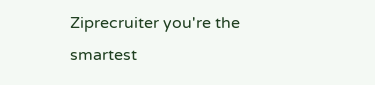Ziprecruiter you're the smartest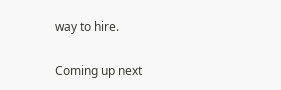way to hire.

Coming up next